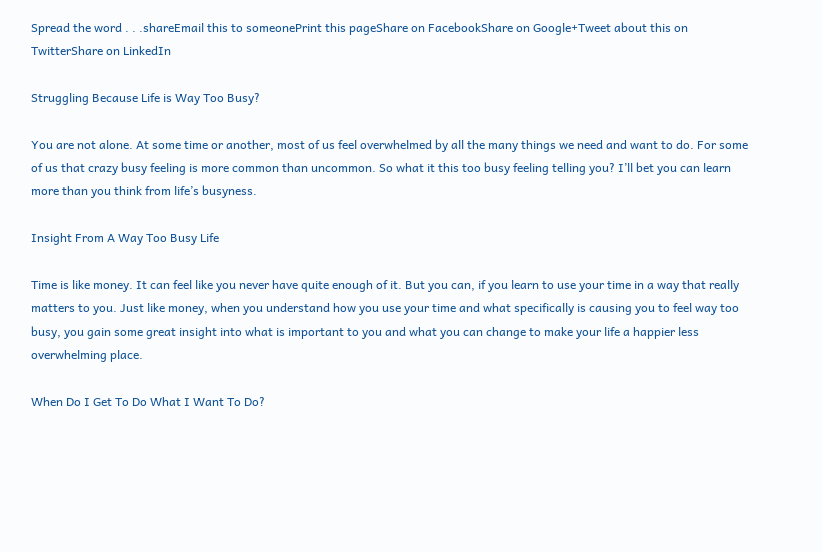Spread the word . . .shareEmail this to someonePrint this pageShare on FacebookShare on Google+Tweet about this on TwitterShare on LinkedIn

Struggling Because Life is Way Too Busy?

You are not alone. At some time or another, most of us feel overwhelmed by all the many things we need and want to do. For some of us that crazy busy feeling is more common than uncommon. So what it this too busy feeling telling you? I’ll bet you can learn more than you think from life’s busyness.

Insight From A Way Too Busy Life

Time is like money. It can feel like you never have quite enough of it. But you can, if you learn to use your time in a way that really matters to you. Just like money, when you understand how you use your time and what specifically is causing you to feel way too busy, you gain some great insight into what is important to you and what you can change to make your life a happier less overwhelming place.

When Do I Get To Do What I Want To Do?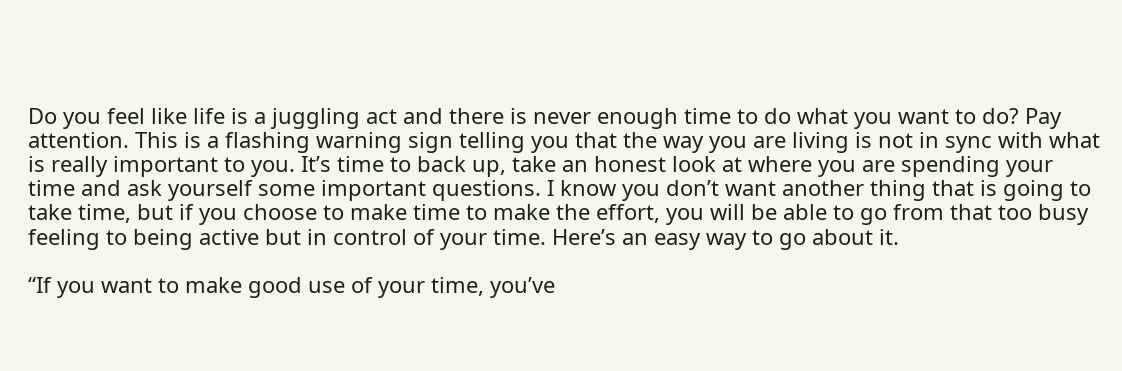Do you feel like life is a juggling act and there is never enough time to do what you want to do? Pay attention. This is a flashing warning sign telling you that the way you are living is not in sync with what is really important to you. It’s time to back up, take an honest look at where you are spending your time and ask yourself some important questions. I know you don’t want another thing that is going to take time, but if you choose to make time to make the effort, you will be able to go from that too busy feeling to being active but in control of your time. Here’s an easy way to go about it.

“If you want to make good use of your time, you’ve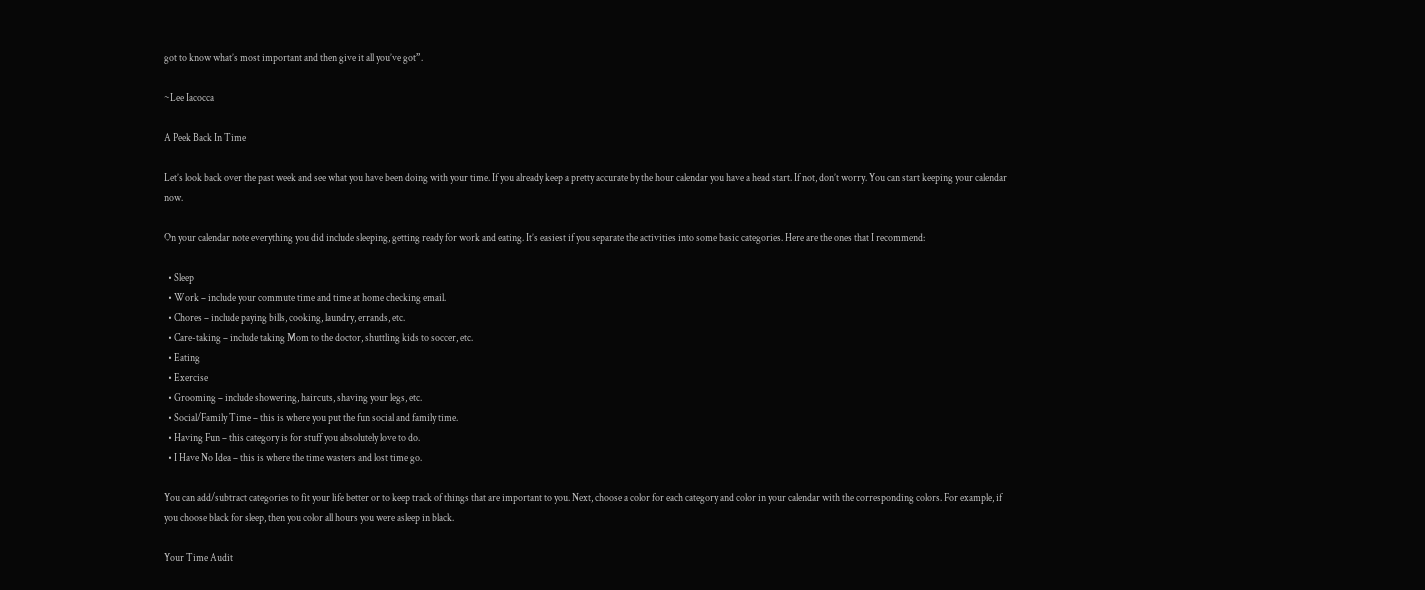got to know what’s most important and then give it all you’ve got”.

~Lee Iacocca

A Peek Back In Time

Let’s look back over the past week and see what you have been doing with your time. If you already keep a pretty accurate by the hour calendar you have a head start. If not, don’t worry. You can start keeping your calendar now.

On your calendar note everything you did include sleeping, getting ready for work and eating. It’s easiest if you separate the activities into some basic categories. Here are the ones that I recommend:

  • Sleep
  • Work – include your commute time and time at home checking email.
  • Chores – include paying bills, cooking, laundry, errands, etc.
  • Care-taking – include taking Mom to the doctor, shuttling kids to soccer, etc.
  • Eating
  • Exercise
  • Grooming – include showering, haircuts, shaving your legs, etc.
  • Social/Family Time – this is where you put the fun social and family time.
  • Having Fun – this category is for stuff you absolutely love to do.
  • I Have No Idea – this is where the time wasters and lost time go.

You can add/subtract categories to fit your life better or to keep track of things that are important to you. Next, choose a color for each category and color in your calendar with the corresponding colors. For example, if you choose black for sleep, then you color all hours you were asleep in black.

Your Time Audit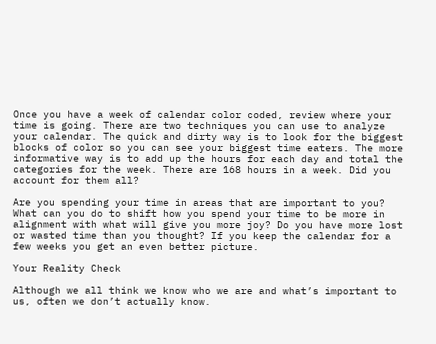Once you have a week of calendar color coded, review where your time is going. There are two techniques you can use to analyze your calendar. The quick and dirty way is to look for the biggest blocks of color so you can see your biggest time eaters. The more informative way is to add up the hours for each day and total the categories for the week. There are 168 hours in a week. Did you account for them all?

Are you spending your time in areas that are important to you? What can you do to shift how you spend your time to be more in alignment with what will give you more joy? Do you have more lost or wasted time than you thought? If you keep the calendar for a few weeks you get an even better picture.

Your Reality Check

Although we all think we know who we are and what’s important to us, often we don’t actually know.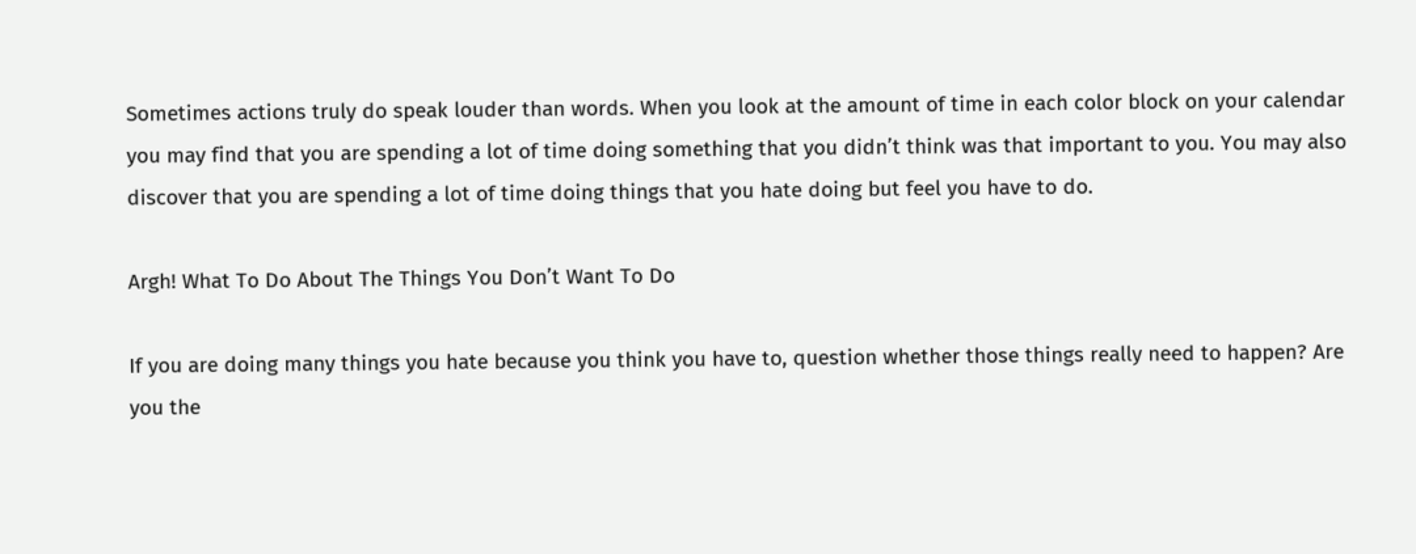Sometimes actions truly do speak louder than words. When you look at the amount of time in each color block on your calendar you may find that you are spending a lot of time doing something that you didn’t think was that important to you. You may also discover that you are spending a lot of time doing things that you hate doing but feel you have to do.

Argh! What To Do About The Things You Don’t Want To Do

If you are doing many things you hate because you think you have to, question whether those things really need to happen? Are you the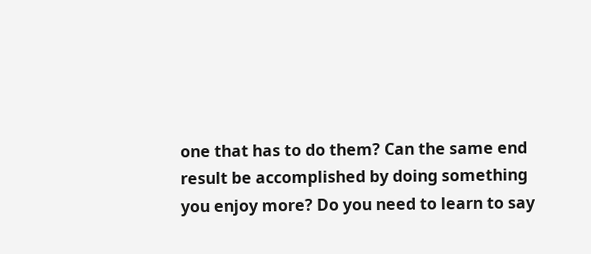one that has to do them? Can the same end result be accomplished by doing something you enjoy more? Do you need to learn to say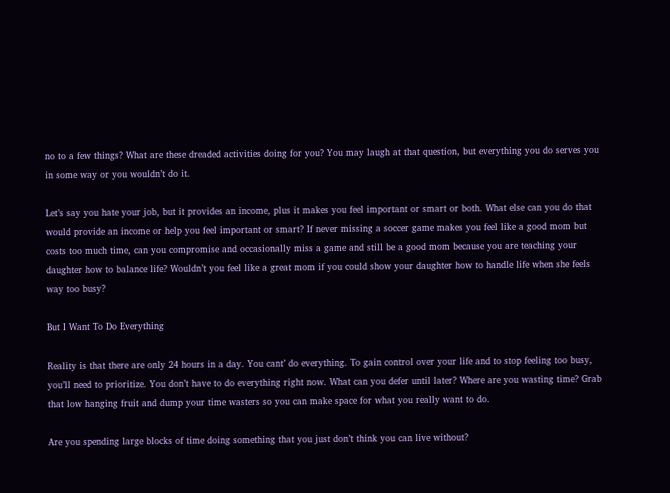no to a few things? What are these dreaded activities doing for you? You may laugh at that question, but everything you do serves you in some way or you wouldn’t do it.

Let’s say you hate your job, but it provides an income, plus it makes you feel important or smart or both. What else can you do that would provide an income or help you feel important or smart? If never missing a soccer game makes you feel like a good mom but costs too much time, can you compromise and occasionally miss a game and still be a good mom because you are teaching your daughter how to balance life? Wouldn’t you feel like a great mom if you could show your daughter how to handle life when she feels way too busy?

But I Want To Do Everything

Reality is that there are only 24 hours in a day. You cant’ do everything. To gain control over your life and to stop feeling too busy, you’ll need to prioritize. You don’t have to do everything right now. What can you defer until later? Where are you wasting time? Grab that low hanging fruit and dump your time wasters so you can make space for what you really want to do.

Are you spending large blocks of time doing something that you just don’t think you can live without?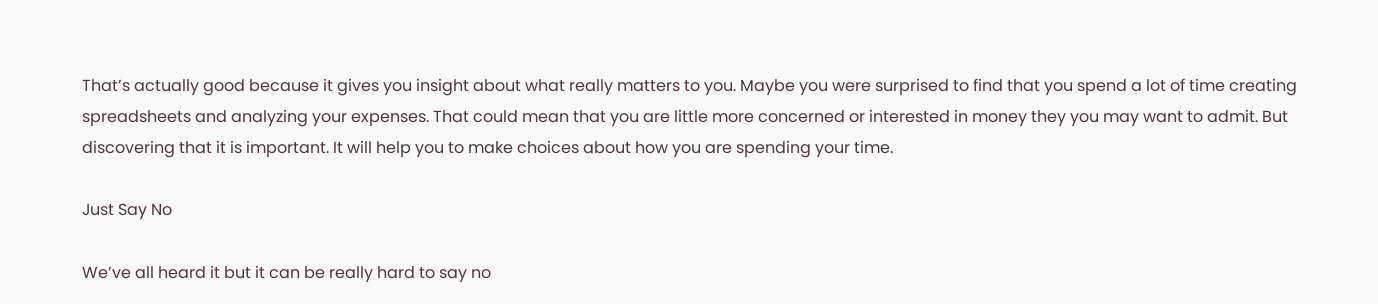That’s actually good because it gives you insight about what really matters to you. Maybe you were surprised to find that you spend a lot of time creating spreadsheets and analyzing your expenses. That could mean that you are little more concerned or interested in money they you may want to admit. But discovering that it is important. It will help you to make choices about how you are spending your time.

Just Say No

We’ve all heard it but it can be really hard to say no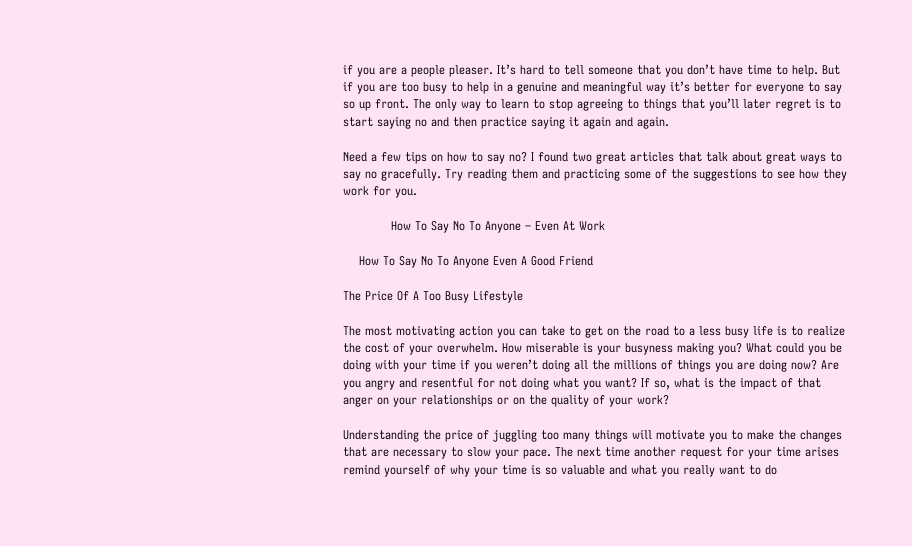if you are a people pleaser. It’s hard to tell someone that you don’t have time to help. But if you are too busy to help in a genuine and meaningful way it’s better for everyone to say so up front. The only way to learn to stop agreeing to things that you’ll later regret is to start saying no and then practice saying it again and again.

Need a few tips on how to say no? I found two great articles that talk about great ways to say no gracefully. Try reading them and practicing some of the suggestions to see how they work for you.

            How To Say No To Anyone – Even At Work

    How To Say No To Anyone Even A Good Friend

The Price Of A Too Busy Lifestyle

The most motivating action you can take to get on the road to a less busy life is to realize the cost of your overwhelm. How miserable is your busyness making you? What could you be doing with your time if you weren’t doing all the millions of things you are doing now? Are you angry and resentful for not doing what you want? If so, what is the impact of that anger on your relationships or on the quality of your work?

Understanding the price of juggling too many things will motivate you to make the changes that are necessary to slow your pace. The next time another request for your time arises remind yourself of why your time is so valuable and what you really want to do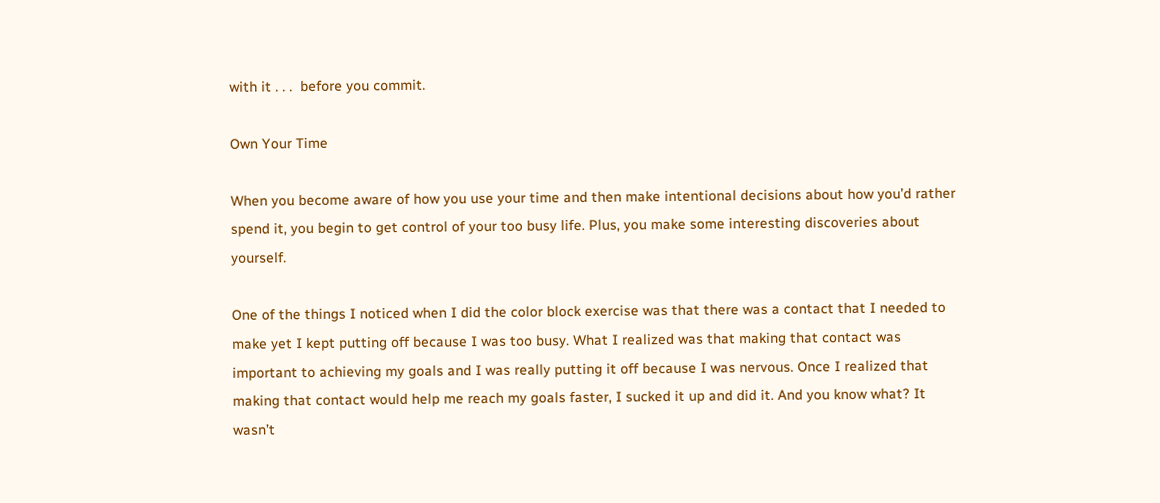with it . . .  before you commit.

Own Your Time

When you become aware of how you use your time and then make intentional decisions about how you’d rather spend it, you begin to get control of your too busy life. Plus, you make some interesting discoveries about yourself.

One of the things I noticed when I did the color block exercise was that there was a contact that I needed to make yet I kept putting off because I was too busy. What I realized was that making that contact was important to achieving my goals and I was really putting it off because I was nervous. Once I realized that making that contact would help me reach my goals faster, I sucked it up and did it. And you know what? It wasn’t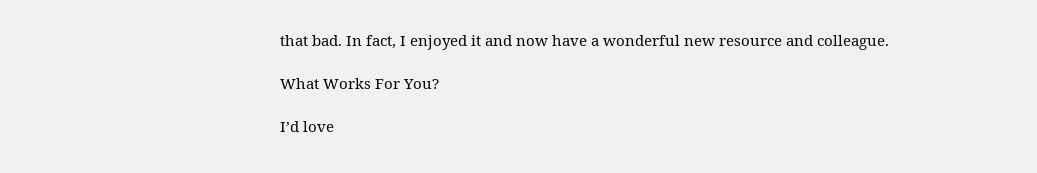that bad. In fact, I enjoyed it and now have a wonderful new resource and colleague.

What Works For You?

I’d love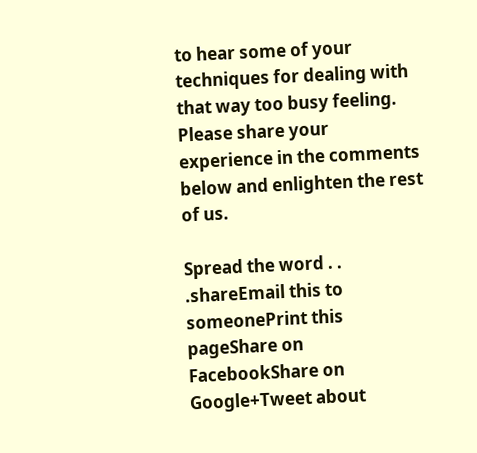to hear some of your techniques for dealing with that way too busy feeling. Please share your experience in the comments below and enlighten the rest of us.

Spread the word . . .shareEmail this to someonePrint this pageShare on FacebookShare on Google+Tweet about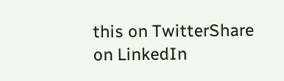this on TwitterShare on LinkedIn